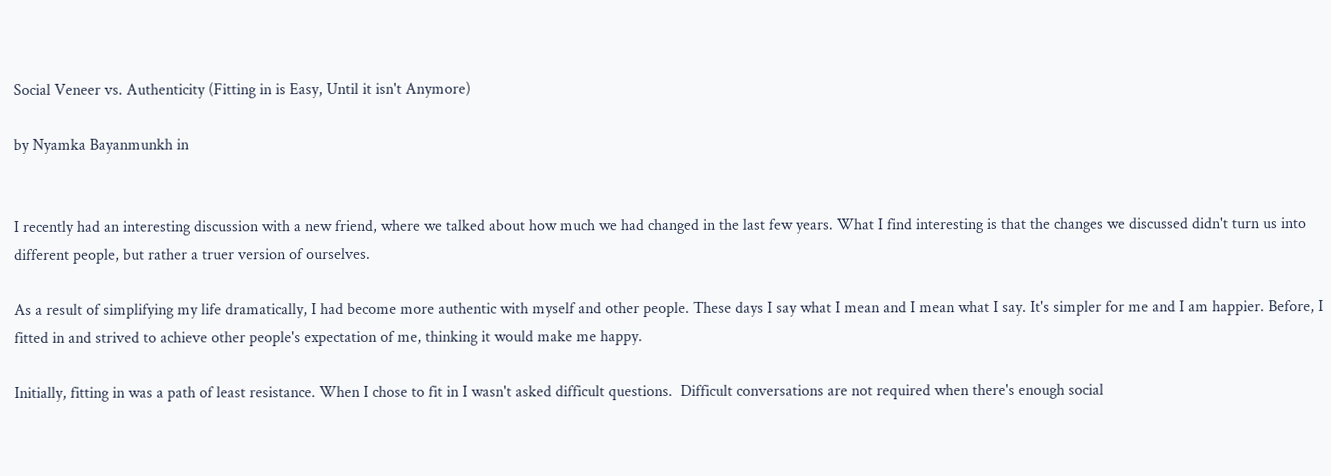Social Veneer vs. Authenticity (Fitting in is Easy, Until it isn't Anymore)

by Nyamka Bayanmunkh in


I recently had an interesting discussion with a new friend, where we talked about how much we had changed in the last few years. What I find interesting is that the changes we discussed didn't turn us into different people, but rather a truer version of ourselves.

As a result of simplifying my life dramatically, I had become more authentic with myself and other people. These days I say what I mean and I mean what I say. It's simpler for me and I am happier. Before, I fitted in and strived to achieve other people's expectation of me, thinking it would make me happy.

Initially, fitting in was a path of least resistance. When I chose to fit in I wasn't asked difficult questions.  Difficult conversations are not required when there's enough social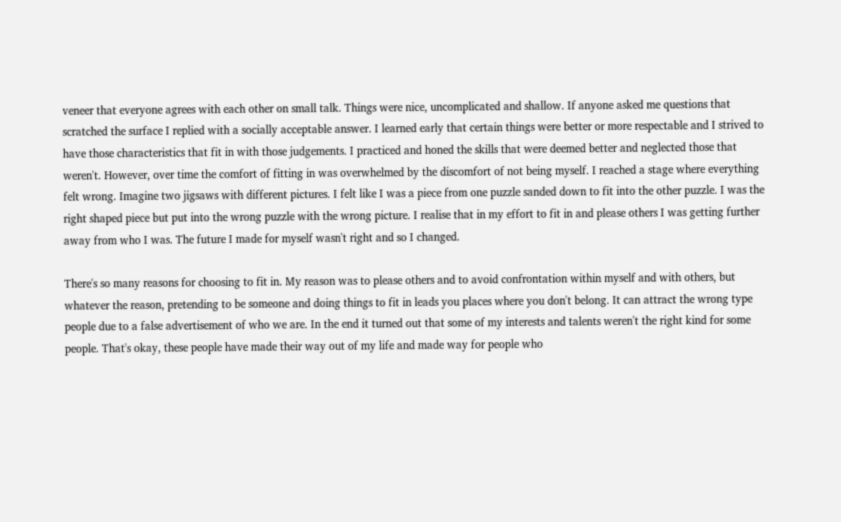veneer that everyone agrees with each other on small talk. Things were nice, uncomplicated and shallow. If anyone asked me questions that scratched the surface I replied with a socially acceptable answer. I learned early that certain things were better or more respectable and I strived to have those characteristics that fit in with those judgements. I practiced and honed the skills that were deemed better and neglected those that weren't. However, over time the comfort of fitting in was overwhelmed by the discomfort of not being myself. I reached a stage where everything felt wrong. Imagine two jigsaws with different pictures. I felt like I was a piece from one puzzle sanded down to fit into the other puzzle. I was the right shaped piece but put into the wrong puzzle with the wrong picture. I realise that in my effort to fit in and please others I was getting further away from who I was. The future I made for myself wasn't right and so I changed.

There's so many reasons for choosing to fit in. My reason was to please others and to avoid confrontation within myself and with others, but whatever the reason, pretending to be someone and doing things to fit in leads you places where you don't belong. It can attract the wrong type people due to a false advertisement of who we are. In the end it turned out that some of my interests and talents weren't the right kind for some people. That's okay, these people have made their way out of my life and made way for people who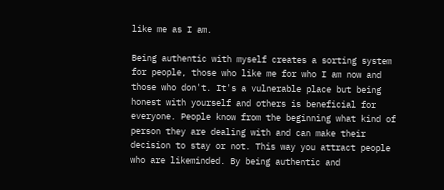like me as I am.

Being authentic with myself creates a sorting system for people, those who like me for who I am now and those who don't. It's a vulnerable place but being honest with yourself and others is beneficial for everyone. People know from the beginning what kind of person they are dealing with and can make their decision to stay or not. This way you attract people who are likeminded. By being authentic and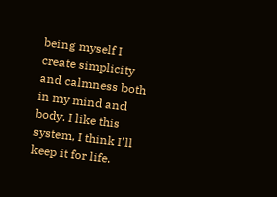being myself I create simplicity and calmness both in my mind and body. I like this system, I think I'll keep it for life.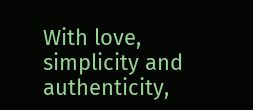With love, simplicity and authenticity,